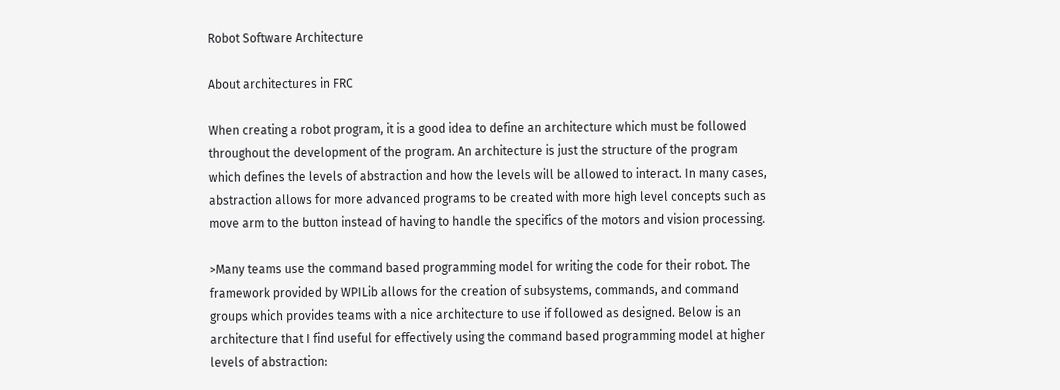Robot Software Architecture

About architectures in FRC

When creating a robot program, it is a good idea to define an architecture which must be followed throughout the development of the program. An architecture is just the structure of the program which defines the levels of abstraction and how the levels will be allowed to interact. In many cases, abstraction allows for more advanced programs to be created with more high level concepts such as move arm to the button instead of having to handle the specifics of the motors and vision processing.

>Many teams use the command based programming model for writing the code for their robot. The framework provided by WPILib allows for the creation of subsystems, commands, and command groups which provides teams with a nice architecture to use if followed as designed. Below is an architecture that I find useful for effectively using the command based programming model at higher levels of abstraction: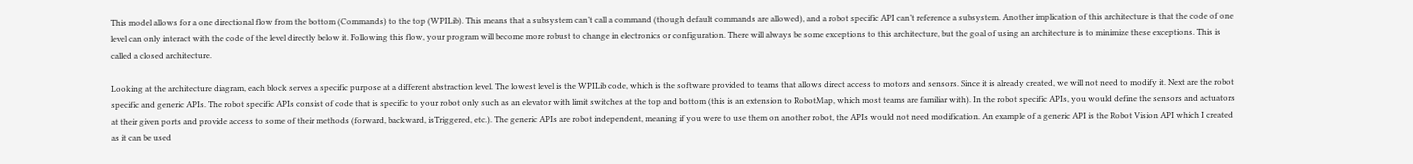This model allows for a one directional flow from the bottom (Commands) to the top (WPILib). This means that a subsystem can’t call a command (though default commands are allowed), and a robot specific API can’t reference a subsystem. Another implication of this architecture is that the code of one level can only interact with the code of the level directly below it. Following this flow, your program will become more robust to change in electronics or configuration. There will always be some exceptions to this architecture, but the goal of using an architecture is to minimize these exceptions. This is called a closed architecture.

Looking at the architecture diagram, each block serves a specific purpose at a different abstraction level. The lowest level is the WPILib code, which is the software provided to teams that allows direct access to motors and sensors. Since it is already created, we will not need to modify it. Next are the robot specific and generic APIs. The robot specific APIs consist of code that is specific to your robot only such as an elevator with limit switches at the top and bottom (this is an extension to RobotMap, which most teams are familiar with). In the robot specific APIs, you would define the sensors and actuators at their given ports and provide access to some of their methods (forward, backward, isTriggered, etc.). The generic APIs are robot independent, meaning if you were to use them on another robot, the APIs would not need modification. An example of a generic API is the Robot Vision API which I created as it can be used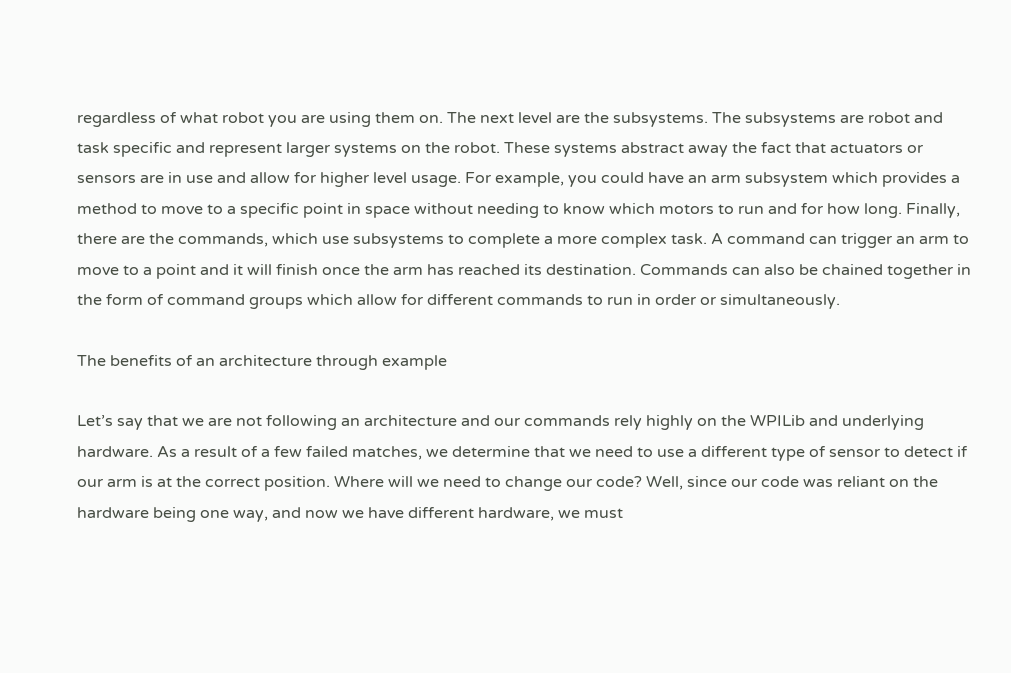regardless of what robot you are using them on. The next level are the subsystems. The subsystems are robot and task specific and represent larger systems on the robot. These systems abstract away the fact that actuators or sensors are in use and allow for higher level usage. For example, you could have an arm subsystem which provides a method to move to a specific point in space without needing to know which motors to run and for how long. Finally, there are the commands, which use subsystems to complete a more complex task. A command can trigger an arm to move to a point and it will finish once the arm has reached its destination. Commands can also be chained together in the form of command groups which allow for different commands to run in order or simultaneously.

The benefits of an architecture through example

Let’s say that we are not following an architecture and our commands rely highly on the WPILib and underlying hardware. As a result of a few failed matches, we determine that we need to use a different type of sensor to detect if our arm is at the correct position. Where will we need to change our code? Well, since our code was reliant on the hardware being one way, and now we have different hardware, we must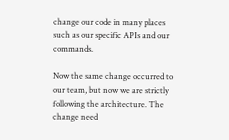change our code in many places such as our specific APIs and our commands.

Now the same change occurred to our team, but now we are strictly following the architecture. The change need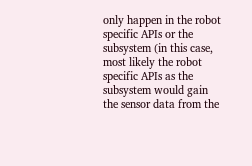only happen in the robot specific APIs or the subsystem (in this case, most likely the robot specific APIs as the subsystem would gain the sensor data from the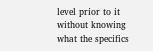level prior to it without knowing what the specifics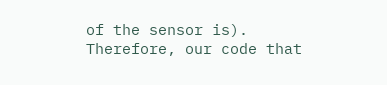of the sensor is). Therefore, our code that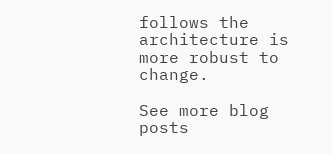follows the architecture is more robust to change.

See more blog posts